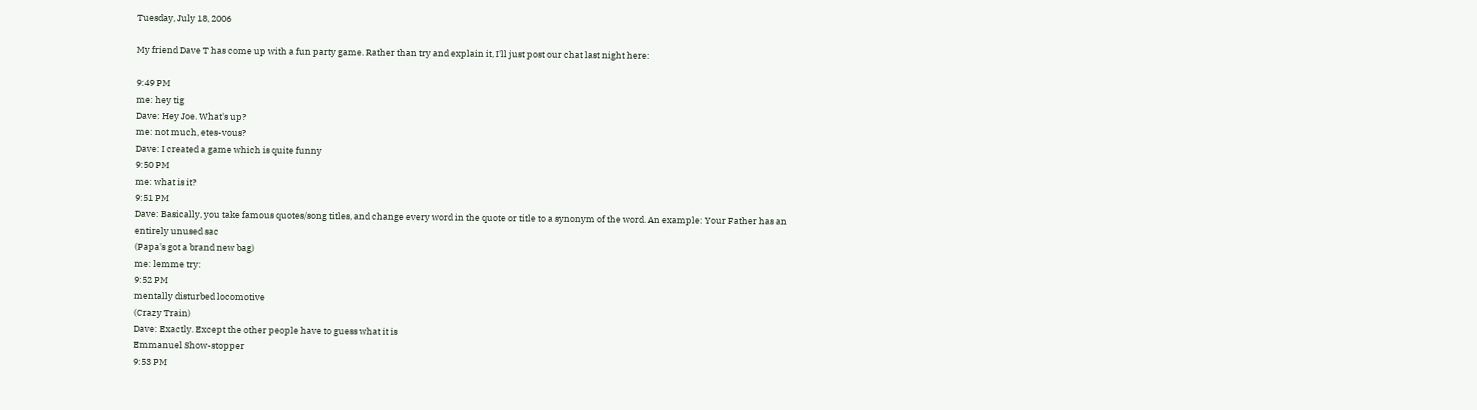Tuesday, July 18, 2006

My friend Dave T has come up with a fun party game. Rather than try and explain it, I'll just post our chat last night here:

9:49 PM
me: hey tig
Dave: Hey Joe. What's up?
me: not much, etes-vous?
Dave: I created a game which is quite funny
9:50 PM
me: what is it?
9:51 PM
Dave: Basically, you take famous quotes/song titles, and change every word in the quote or title to a synonym of the word. An example: Your Father has an entirely unused sac
(Papa's got a brand new bag)
me: lemme try:
9:52 PM
mentally disturbed locomotive
(Crazy Train)
Dave: Exactly. Except the other people have to guess what it is
Emmanuel Show-stopper
9:53 PM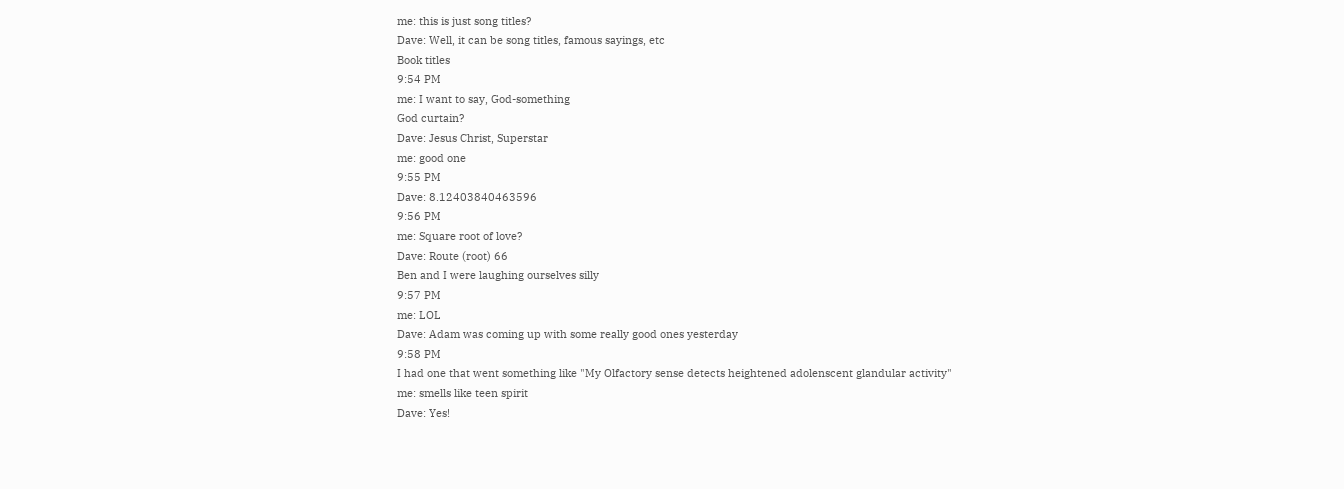me: this is just song titles?
Dave: Well, it can be song titles, famous sayings, etc
Book titles
9:54 PM
me: I want to say, God-something
God curtain?
Dave: Jesus Christ, Superstar
me: good one
9:55 PM
Dave: 8.12403840463596
9:56 PM
me: Square root of love?
Dave: Route (root) 66
Ben and I were laughing ourselves silly
9:57 PM
me: LOL
Dave: Adam was coming up with some really good ones yesterday
9:58 PM
I had one that went something like "My Olfactory sense detects heightened adolenscent glandular activity"
me: smells like teen spirit
Dave: Yes!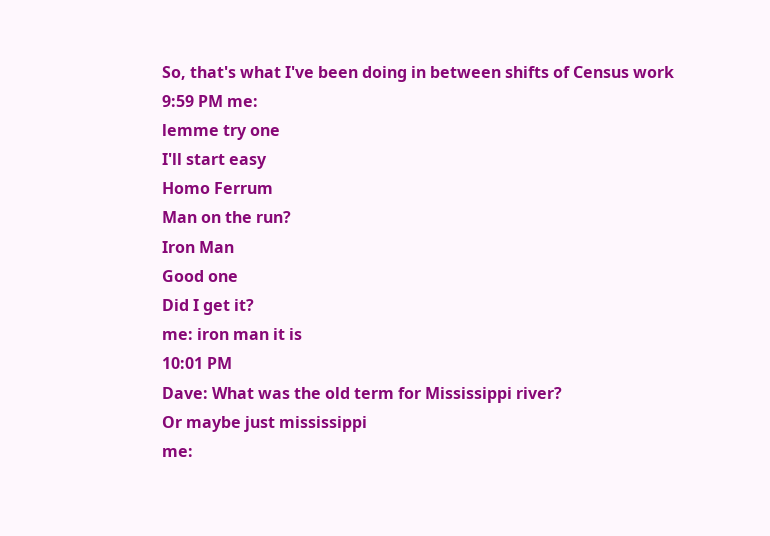So, that's what I've been doing in between shifts of Census work
9:59 PM me:
lemme try one
I'll start easy
Homo Ferrum
Man on the run?
Iron Man
Good one
Did I get it?
me: iron man it is
10:01 PM
Dave: What was the old term for Mississippi river?
Or maybe just mississippi
me: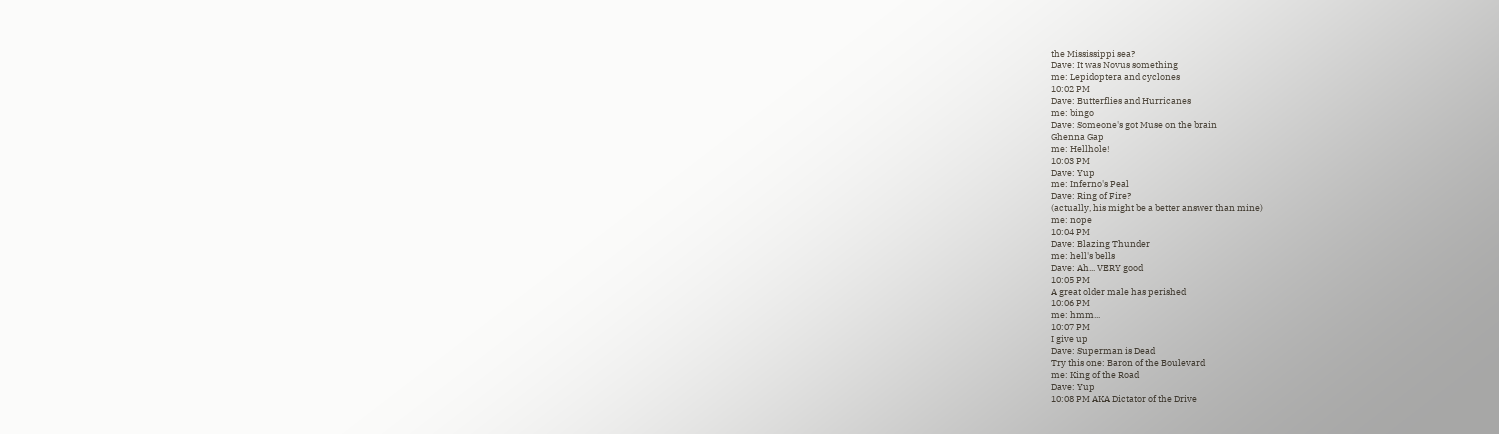the Mississippi sea?
Dave: It was Novus something
me: Lepidoptera and cyclones
10:02 PM
Dave: Butterflies and Hurricanes
me: bingo
Dave: Someone's got Muse on the brain
Ghenna Gap
me: Hellhole!
10:03 PM
Dave: Yup
me: Inferno's Peal
Dave: Ring of Fire?
(actually, his might be a better answer than mine)
me: nope
10:04 PM
Dave: Blazing Thunder
me: hell's bells
Dave: Ah... VERY good
10:05 PM
A great older male has perished
10:06 PM
me: hmm...
10:07 PM
I give up
Dave: Superman is Dead
Try this one: Baron of the Boulevard
me: King of the Road
Dave: Yup
10:08 PM AKA Dictator of the Drive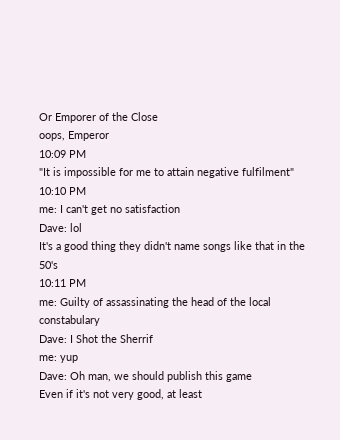Or Emporer of the Close
oops, Emperor
10:09 PM
"It is impossible for me to attain negative fulfilment"
10:10 PM
me: I can't get no satisfaction
Dave: lol
It's a good thing they didn't name songs like that in the 50's
10:11 PM
me: Guilty of assassinating the head of the local constabulary
Dave: I Shot the Sherrif
me: yup
Dave: Oh man, we should publish this game
Even if it's not very good, at least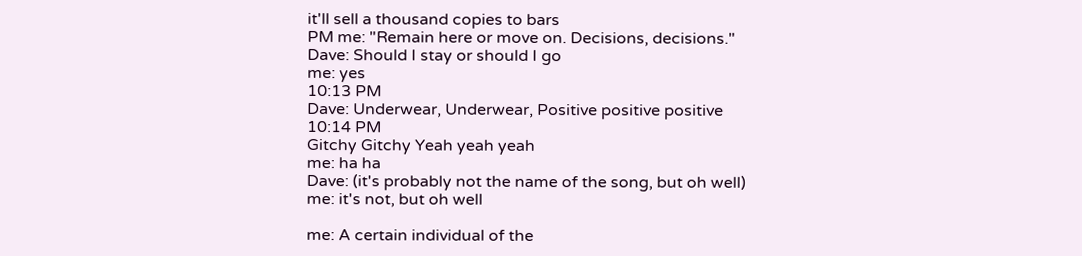it'll sell a thousand copies to bars
PM me: "Remain here or move on. Decisions, decisions."
Dave: Should I stay or should I go
me: yes
10:13 PM
Dave: Underwear, Underwear, Positive positive positive
10:14 PM
Gitchy Gitchy Yeah yeah yeah
me: ha ha
Dave: (it's probably not the name of the song, but oh well)
me: it's not, but oh well

me: A certain individual of the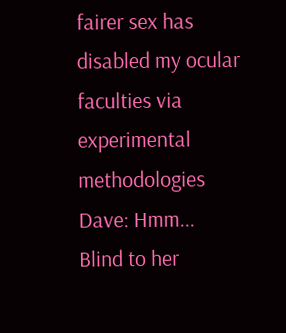fairer sex has disabled my ocular faculties via experimental methodologies
Dave: Hmm...
Blind to her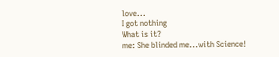love...
I got nothing
What is it?
me: She blinded me...with Science!